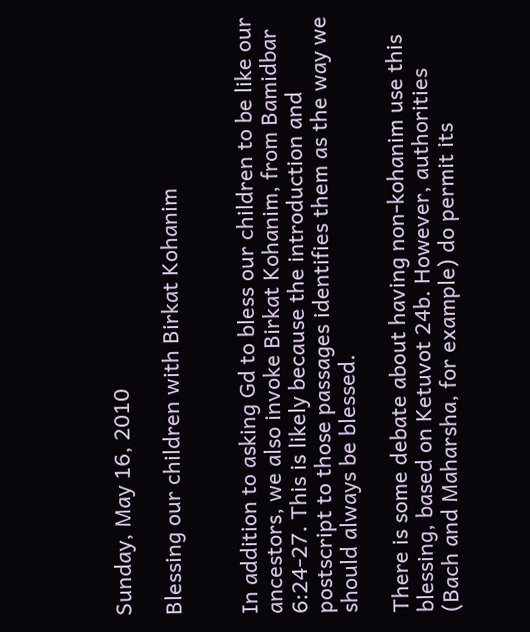Sunday, May 16, 2010

Blessing our children with Birkat Kohanim


In addition to asking Gd to bless our children to be like our ancestors, we also invoke Birkat Kohanim, from Bamidbar 6:24-27. This is likely because the introduction and postscript to those passages identifies them as the way we should always be blessed.

There is some debate about having non-kohanim use this blessing, based on Ketuvot 24b. However, authorities (Bach and Maharsha, for example) do permit its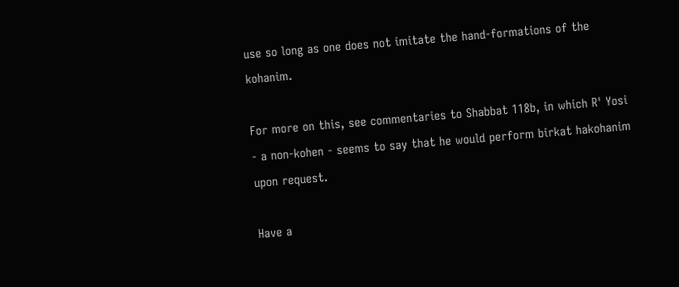use so long as one does not imitate the hand-formations of the kohanim.

For more on this, see commentaries to Shabbat 118b, in which R' Yosi - a non-kohen - seems to say that he would perform birkat hakohanim upon request.

Have a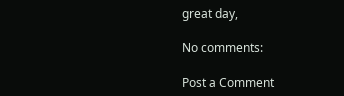great day,

No comments:

Post a Comment